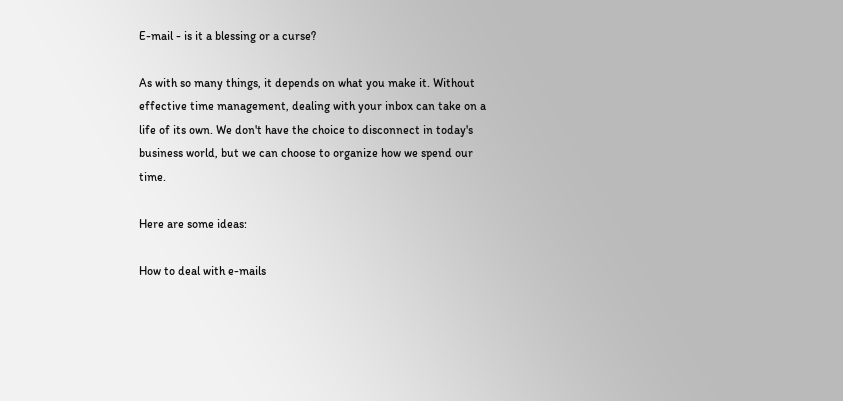E-mail - is it a blessing or a curse?

As with so many things, it depends on what you make it. Without effective time management, dealing with your inbox can take on a life of its own. We don't have the choice to disconnect in today's business world, but we can choose to organize how we spend our time.

Here are some ideas:

How to deal with e-mails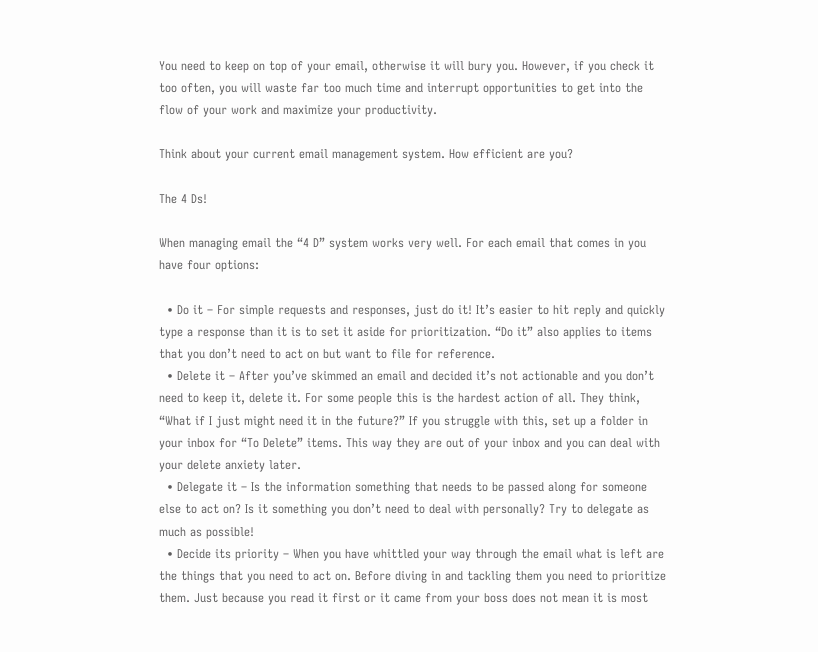You need to keep on top of your email, otherwise it will bury you. However, if you check it too often, you will waste far too much time and interrupt opportunities to get into the flow of your work and maximize your productivity.

Think about your current email management system. How efficient are you?

The 4 Ds!

When managing email the “4 D” system works very well. For each email that comes in you have four options:

  • Do it – For simple requests and responses, just do it! It’s easier to hit reply and quickly type a response than it is to set it aside for prioritization. “Do it” also applies to items that you don’t need to act on but want to file for reference.
  • Delete it – After you’ve skimmed an email and decided it’s not actionable and you don’t need to keep it, delete it. For some people this is the hardest action of all. They think, “What if I just might need it in the future?” If you struggle with this, set up a folder in your inbox for “To Delete” items. This way they are out of your inbox and you can deal with your delete anxiety later.
  • Delegate it – Is the information something that needs to be passed along for someone else to act on? Is it something you don’t need to deal with personally? Try to delegate as much as possible!
  • Decide its priority – When you have whittled your way through the email what is left are the things that you need to act on. Before diving in and tackling them you need to prioritize them. Just because you read it first or it came from your boss does not mean it is most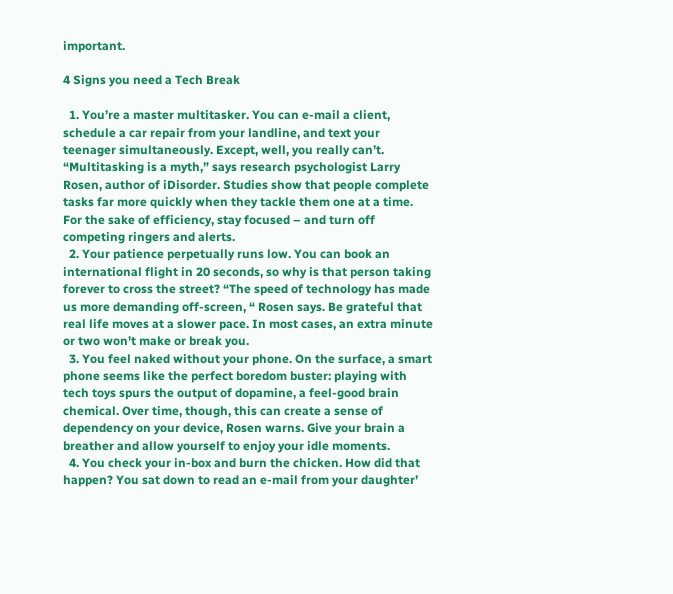important.

4 Signs you need a Tech Break

  1. You’re a master multitasker. You can e-mail a client, schedule a car repair from your landline, and text your teenager simultaneously. Except, well, you really can’t. “Multitasking is a myth,” says research psychologist Larry Rosen, author of iDisorder. Studies show that people complete tasks far more quickly when they tackle them one at a time. For the sake of efficiency, stay focused – and turn off competing ringers and alerts.
  2. Your patience perpetually runs low. You can book an international flight in 20 seconds, so why is that person taking forever to cross the street? “The speed of technology has made us more demanding off-screen, “ Rosen says. Be grateful that real life moves at a slower pace. In most cases, an extra minute or two won’t make or break you.
  3. You feel naked without your phone. On the surface, a smart phone seems like the perfect boredom buster: playing with tech toys spurs the output of dopamine, a feel-good brain chemical. Over time, though, this can create a sense of dependency on your device, Rosen warns. Give your brain a breather and allow yourself to enjoy your idle moments.
  4. You check your in-box and burn the chicken. How did that happen? You sat down to read an e-mail from your daughter’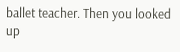ballet teacher. Then you looked up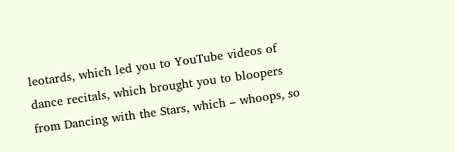leotards, which led you to YouTube videos of dance recitals, which brought you to bloopers from Dancing with the Stars, which – whoops, so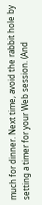much for dinner. Next time, avoid the rabbit hole by setting a timer for your Web session. (And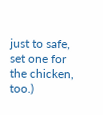just to safe, set one for the chicken, too.)